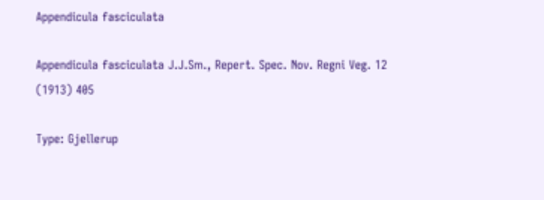Appendicula fasciculata

Appendicula fasciculata J.J.Sm., Repert. Spec. Nov. Regni Veg. 12 (1913) 405

Type: Gjellerup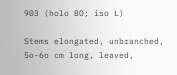903 (holo BO; iso L)

Stems elongated, unbranched, 5o-6o cm long, leaved,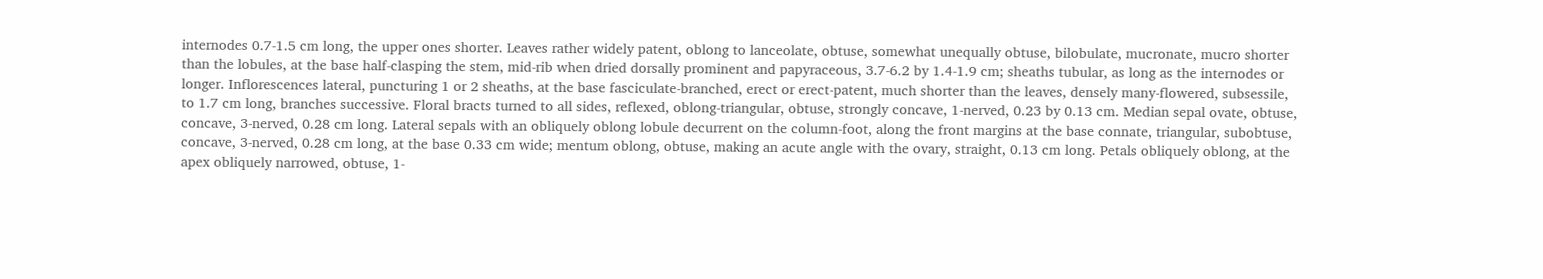internodes 0.7-1.5 cm long, the upper ones shorter. Leaves rather widely patent, oblong to lanceolate, obtuse, somewhat unequally obtuse, bilobulate, mucronate, mucro shorter than the lobules, at the base half-clasping the stem, mid-rib when dried dorsally prominent and papyraceous, 3.7-6.2 by 1.4-1.9 cm; sheaths tubular, as long as the internodes or longer. Inflorescences lateral, puncturing 1 or 2 sheaths, at the base fasciculate-branched, erect or erect-patent, much shorter than the leaves, densely many-flowered, subsessile, to 1.7 cm long, branches successive. Floral bracts turned to all sides, reflexed, oblong-triangular, obtuse, strongly concave, 1-nerved, 0.23 by 0.13 cm. Median sepal ovate, obtuse, concave, 3-nerved, 0.28 cm long. Lateral sepals with an obliquely oblong lobule decurrent on the column-foot, along the front margins at the base connate, triangular, subobtuse, concave, 3-nerved, 0.28 cm long, at the base 0.33 cm wide; mentum oblong, obtuse, making an acute angle with the ovary, straight, 0.13 cm long. Petals obliquely oblong, at the apex obliquely narrowed, obtuse, 1-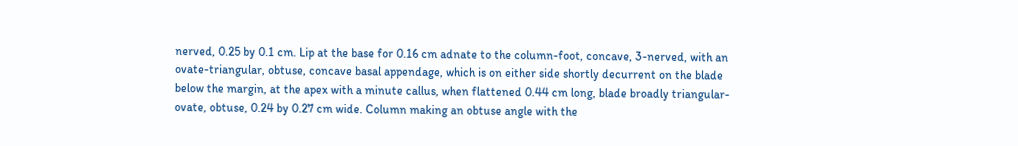nerved, 0.25 by 0.1 cm. Lip at the base for 0.16 cm adnate to the column-foot, concave, 3-nerved, with an ovate-triangular, obtuse, concave basal appendage, which is on either side shortly decurrent on the blade below the margin, at the apex with a minute callus, when flattened 0.44 cm long, blade broadly triangular-ovate, obtuse, 0.24 by 0.27 cm wide. Column making an obtuse angle with the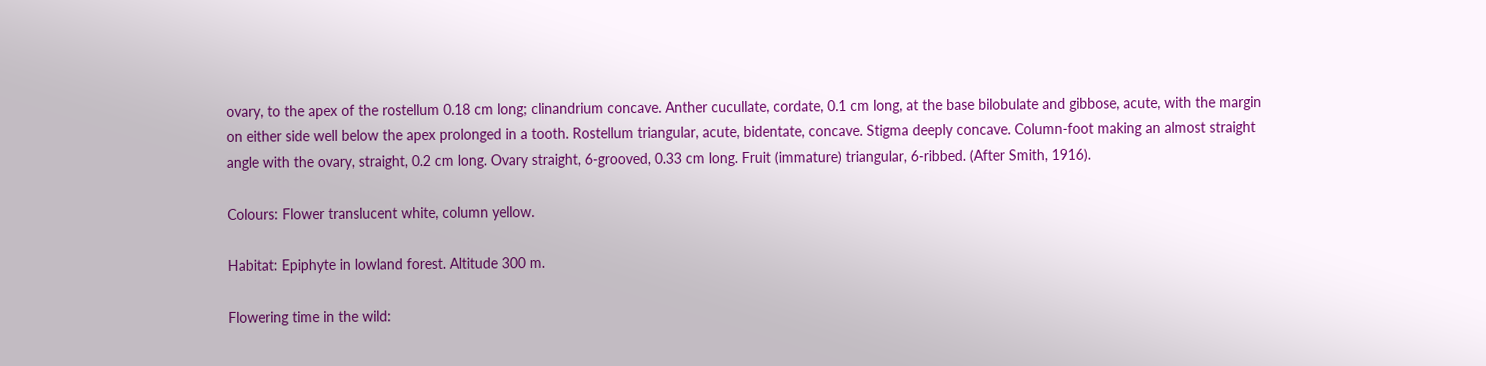ovary, to the apex of the rostellum 0.18 cm long; clinandrium concave. Anther cucullate, cordate, 0.1 cm long, at the base bilobulate and gibbose, acute, with the margin on either side well below the apex prolonged in a tooth. Rostellum triangular, acute, bidentate, concave. Stigma deeply concave. Column-foot making an almost straight angle with the ovary, straight, 0.2 cm long. Ovary straight, 6-grooved, 0.33 cm long. Fruit (immature) triangular, 6-ribbed. (After Smith, 1916).

Colours: Flower translucent white, column yellow.

Habitat: Epiphyte in lowland forest. Altitude 300 m.

Flowering time in the wild: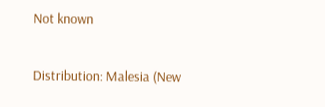Not known

Distribution: Malesia (New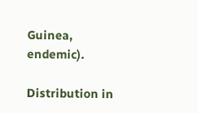Guinea, endemic).

Distribution in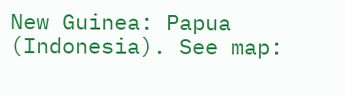New Guinea: Papua (Indonesia). See map: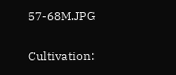57-68M.JPG

Cultivation: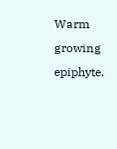Warm growing epiphyte.